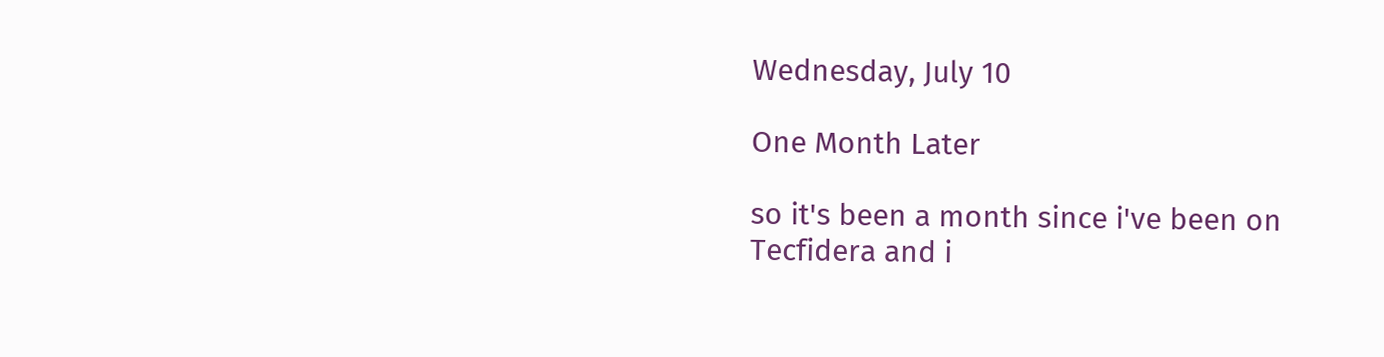Wednesday, July 10

One Month Later

so it's been a month since i've been on Tecfidera and i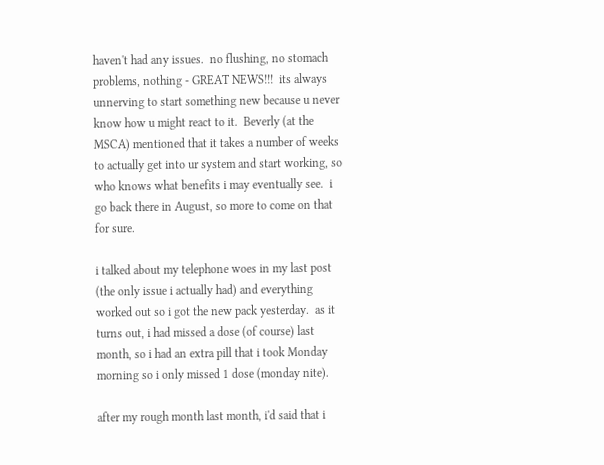haven't had any issues.  no flushing, no stomach problems, nothing - GREAT NEWS!!!  its always unnerving to start something new because u never know how u might react to it.  Beverly (at the MSCA) mentioned that it takes a number of weeks to actually get into ur system and start working, so who knows what benefits i may eventually see.  i go back there in August, so more to come on that for sure.

i talked about my telephone woes in my last post (the only issue i actually had) and everything worked out so i got the new pack yesterday.  as it turns out, i had missed a dose (of course) last month, so i had an extra pill that i took Monday morning so i only missed 1 dose (monday nite).

after my rough month last month, i'd said that i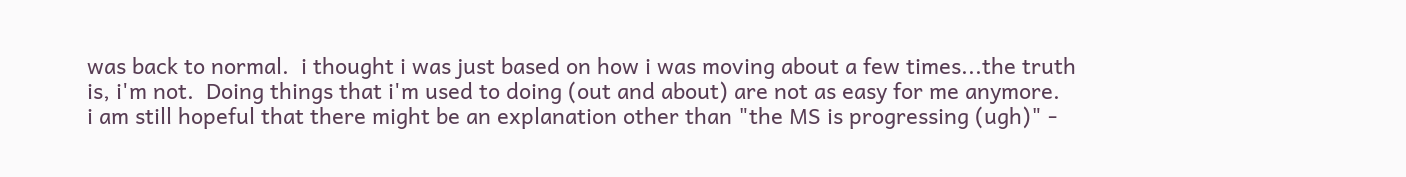was back to normal.  i thought i was just based on how i was moving about a few times...the truth is, i'm not.  Doing things that i'm used to doing (out and about) are not as easy for me anymore.  i am still hopeful that there might be an explanation other than "the MS is progressing (ugh)" -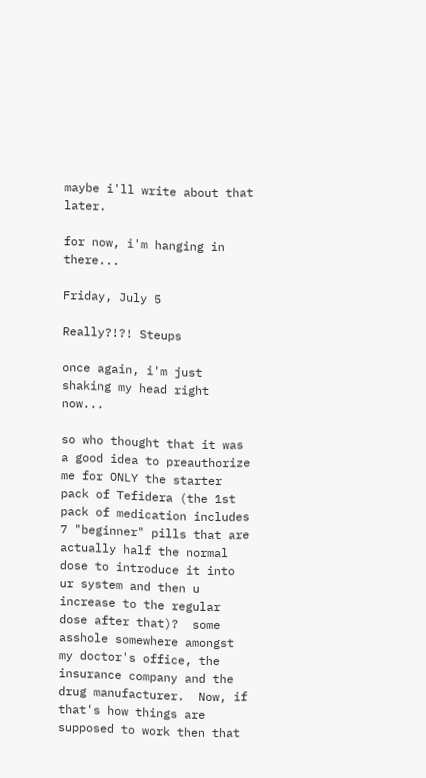maybe i'll write about that later.

for now, i'm hanging in there...

Friday, July 5

Really?!?! Steups

once again, i'm just shaking my head right now...

so who thought that it was a good idea to preauthorize me for ONLY the starter pack of Tefidera (the 1st pack of medication includes 7 "beginner" pills that are actually half the normal dose to introduce it into ur system and then u increase to the regular dose after that)?  some asshole somewhere amongst my doctor's office, the insurance company and the drug manufacturer.  Now, if that's how things are supposed to work then that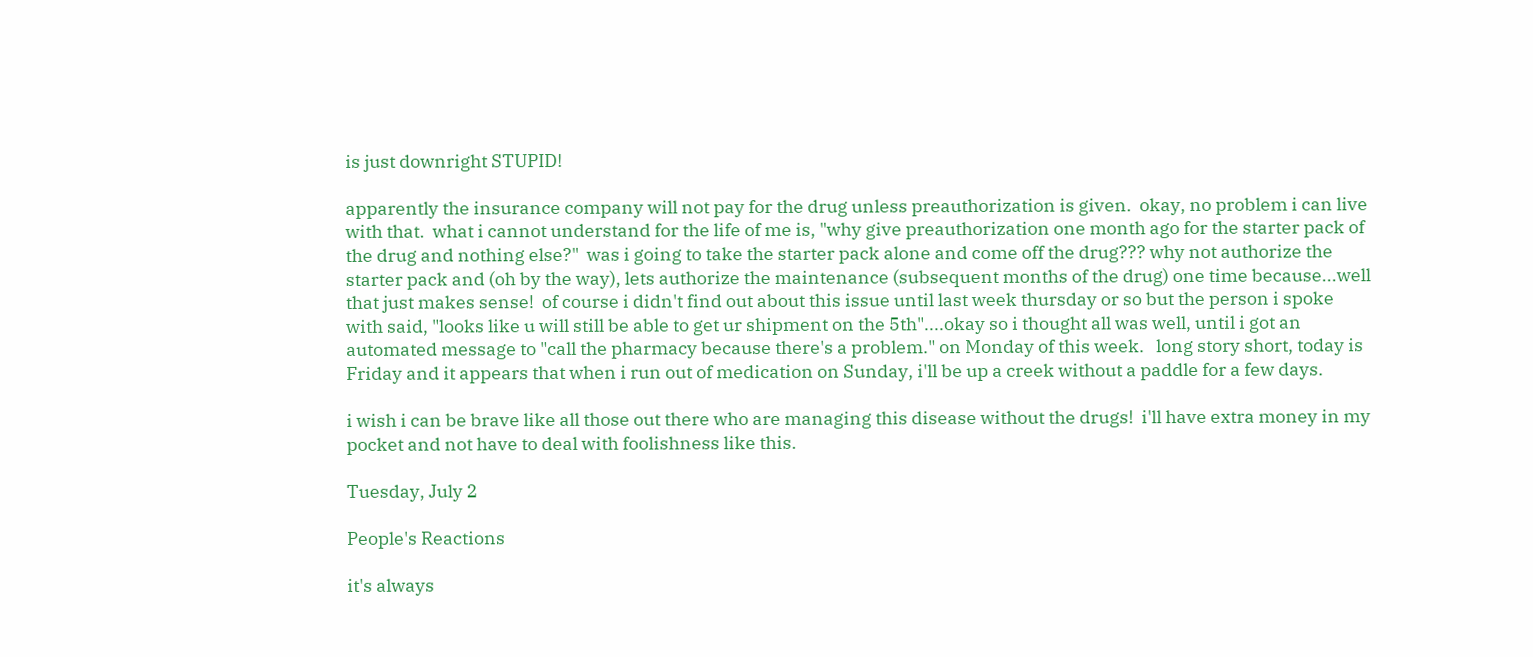is just downright STUPID!

apparently the insurance company will not pay for the drug unless preauthorization is given.  okay, no problem i can live with that.  what i cannot understand for the life of me is, "why give preauthorization one month ago for the starter pack of the drug and nothing else?"  was i going to take the starter pack alone and come off the drug??? why not authorize the starter pack and (oh by the way), lets authorize the maintenance (subsequent months of the drug) one time because...well that just makes sense!  of course i didn't find out about this issue until last week thursday or so but the person i spoke with said, "looks like u will still be able to get ur shipment on the 5th"....okay so i thought all was well, until i got an automated message to "call the pharmacy because there's a problem." on Monday of this week.   long story short, today is Friday and it appears that when i run out of medication on Sunday, i'll be up a creek without a paddle for a few days.

i wish i can be brave like all those out there who are managing this disease without the drugs!  i'll have extra money in my pocket and not have to deal with foolishness like this.

Tuesday, July 2

People's Reactions

it's always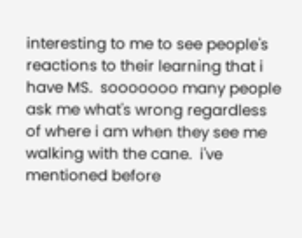interesting to me to see people's reactions to their learning that i have MS.  sooooooo many people ask me what's wrong regardless of where i am when they see me walking with the cane.  i've mentioned before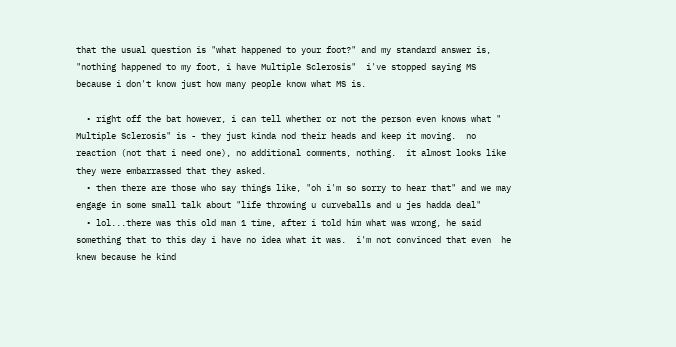that the usual question is "what happened to your foot?" and my standard answer is, "nothing happened to my foot, i have Multiple Sclerosis"  i've stopped saying MS because i don't know just how many people know what MS is.

  • right off the bat however, i can tell whether or not the person even knows what " Multiple Sclerosis" is - they just kinda nod their heads and keep it moving.  no reaction (not that i need one), no additional comments, nothing.  it almost looks like they were embarrassed that they asked.
  • then there are those who say things like, "oh i'm so sorry to hear that" and we may engage in some small talk about "life throwing u curveballs and u jes hadda deal"
  • lol...there was this old man 1 time, after i told him what was wrong, he said something that to this day i have no idea what it was.  i'm not convinced that even  he knew because he kind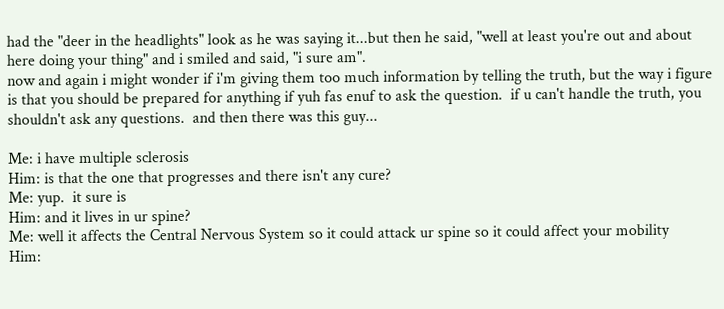had the "deer in the headlights" look as he was saying it...but then he said, "well at least you're out and about here doing your thing" and i smiled and said, "i sure am".
now and again i might wonder if i'm giving them too much information by telling the truth, but the way i figure is that you should be prepared for anything if yuh fas enuf to ask the question.  if u can't handle the truth, you shouldn't ask any questions.  and then there was this guy...

Me: i have multiple sclerosis
Him: is that the one that progresses and there isn't any cure?
Me: yup.  it sure is
Him: and it lives in ur spine?
Me: well it affects the Central Nervous System so it could attack ur spine so it could affect your mobility
Him: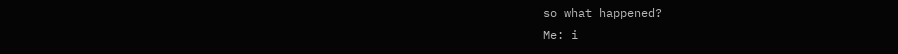so what happened?
Me: i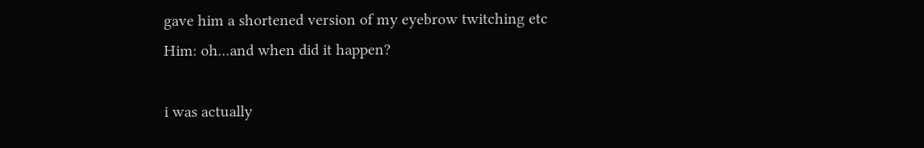gave him a shortened version of my eyebrow twitching etc
Him: oh...and when did it happen?

i was actually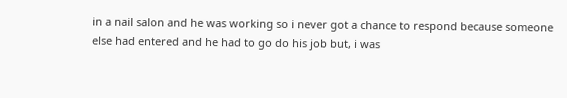in a nail salon and he was working so i never got a chance to respond because someone else had entered and he had to go do his job but, i was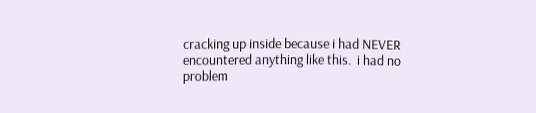cracking up inside because i had NEVER encountered anything like this.  i had no problem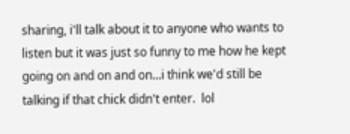sharing, i'll talk about it to anyone who wants to listen but it was just so funny to me how he kept going on and on and on...i think we'd still be talking if that chick didn't enter.  lol